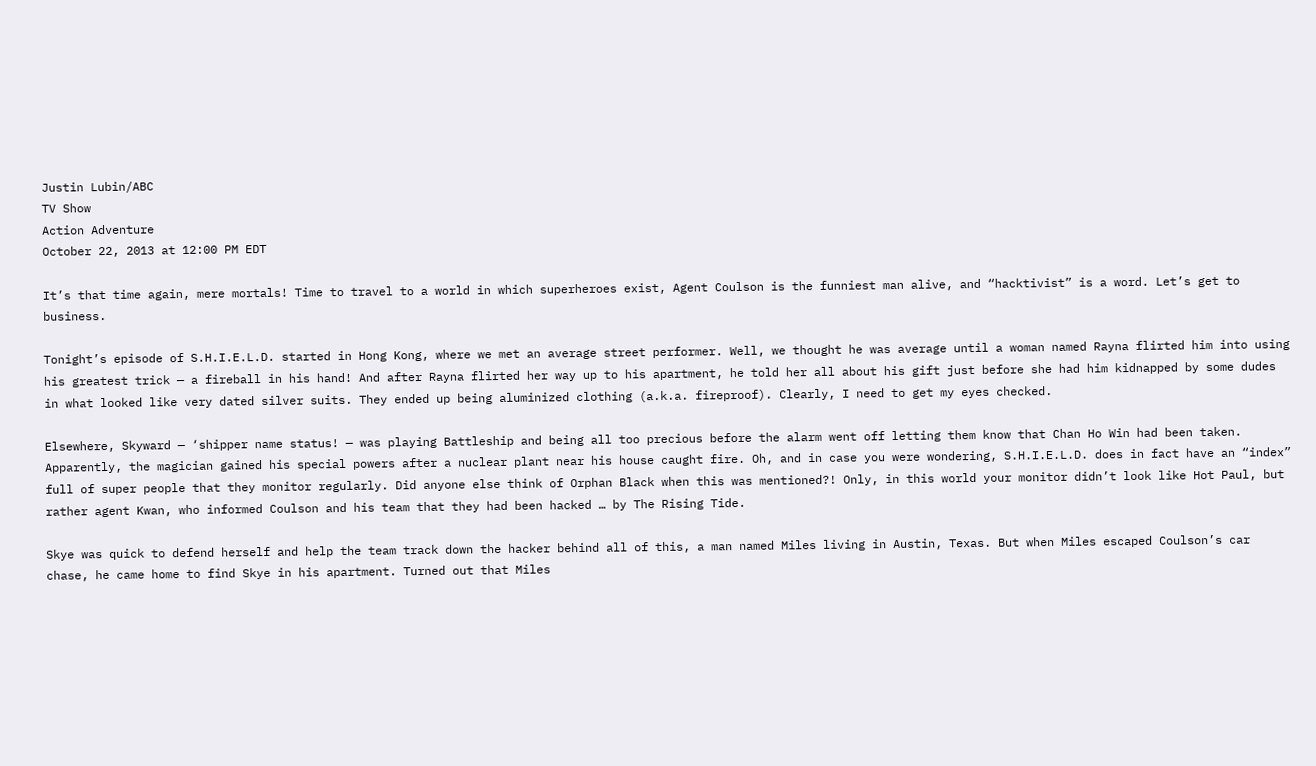Justin Lubin/ABC
TV Show
Action Adventure
October 22, 2013 at 12:00 PM EDT

It’s that time again, mere mortals! Time to travel to a world in which superheroes exist, Agent Coulson is the funniest man alive, and “hacktivist” is a word. Let’s get to business.

Tonight’s episode of S.H.I.E.L.D. started in Hong Kong, where we met an average street performer. Well, we thought he was average until a woman named Rayna flirted him into using his greatest trick — a fireball in his hand! And after Rayna flirted her way up to his apartment, he told her all about his gift just before she had him kidnapped by some dudes in what looked like very dated silver suits. They ended up being aluminized clothing (a.k.a. fireproof). Clearly, I need to get my eyes checked.

Elsewhere, Skyward — ‘shipper name status! — was playing Battleship and being all too precious before the alarm went off letting them know that Chan Ho Win had been taken. Apparently, the magician gained his special powers after a nuclear plant near his house caught fire. Oh, and in case you were wondering, S.H.I.E.L.D. does in fact have an “index” full of super people that they monitor regularly. Did anyone else think of Orphan Black when this was mentioned?! Only, in this world your monitor didn’t look like Hot Paul, but rather agent Kwan, who informed Coulson and his team that they had been hacked … by The Rising Tide.

Skye was quick to defend herself and help the team track down the hacker behind all of this, a man named Miles living in Austin, Texas. But when Miles escaped Coulson’s car chase, he came home to find Skye in his apartment. Turned out that Miles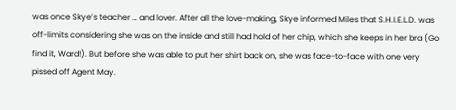was once Skye’s teacher … and lover. After all the love-making, Skye informed Miles that S.H.I.E.L.D. was off-limits considering she was on the inside and still had hold of her chip, which she keeps in her bra (Go find it, Ward!). But before she was able to put her shirt back on, she was face-to-face with one very pissed off Agent May.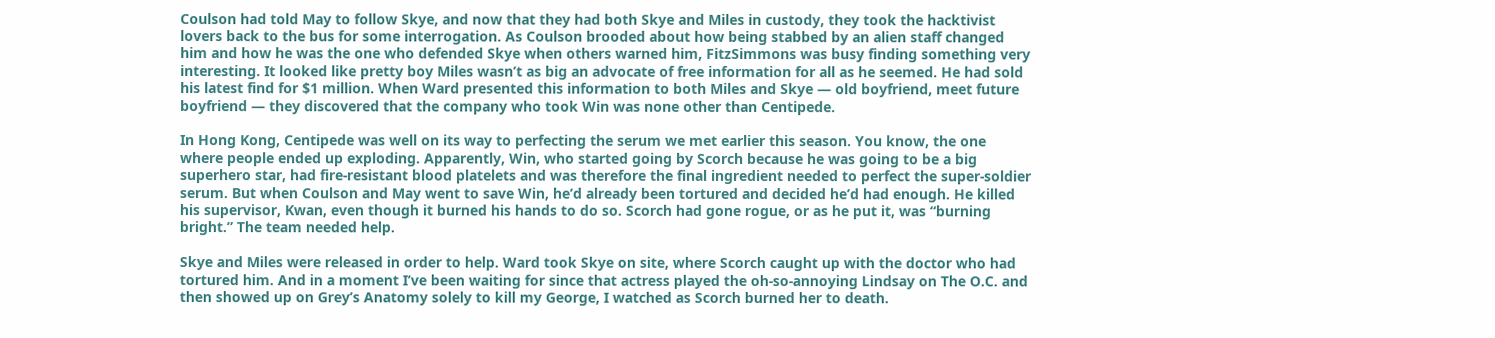Coulson had told May to follow Skye, and now that they had both Skye and Miles in custody, they took the hacktivist lovers back to the bus for some interrogation. As Coulson brooded about how being stabbed by an alien staff changed him and how he was the one who defended Skye when others warned him, FitzSimmons was busy finding something very interesting. It looked like pretty boy Miles wasn’t as big an advocate of free information for all as he seemed. He had sold his latest find for $1 million. When Ward presented this information to both Miles and Skye — old boyfriend, meet future boyfriend — they discovered that the company who took Win was none other than Centipede.

In Hong Kong, Centipede was well on its way to perfecting the serum we met earlier this season. You know, the one where people ended up exploding. Apparently, Win, who started going by Scorch because he was going to be a big superhero star, had fire-resistant blood platelets and was therefore the final ingredient needed to perfect the super-soldier serum. But when Coulson and May went to save Win, he’d already been tortured and decided he’d had enough. He killed his supervisor, Kwan, even though it burned his hands to do so. Scorch had gone rogue, or as he put it, was “burning bright.” The team needed help.

Skye and Miles were released in order to help. Ward took Skye on site, where Scorch caught up with the doctor who had tortured him. And in a moment I’ve been waiting for since that actress played the oh-so-annoying Lindsay on The O.C. and then showed up on Grey’s Anatomy solely to kill my George, I watched as Scorch burned her to death.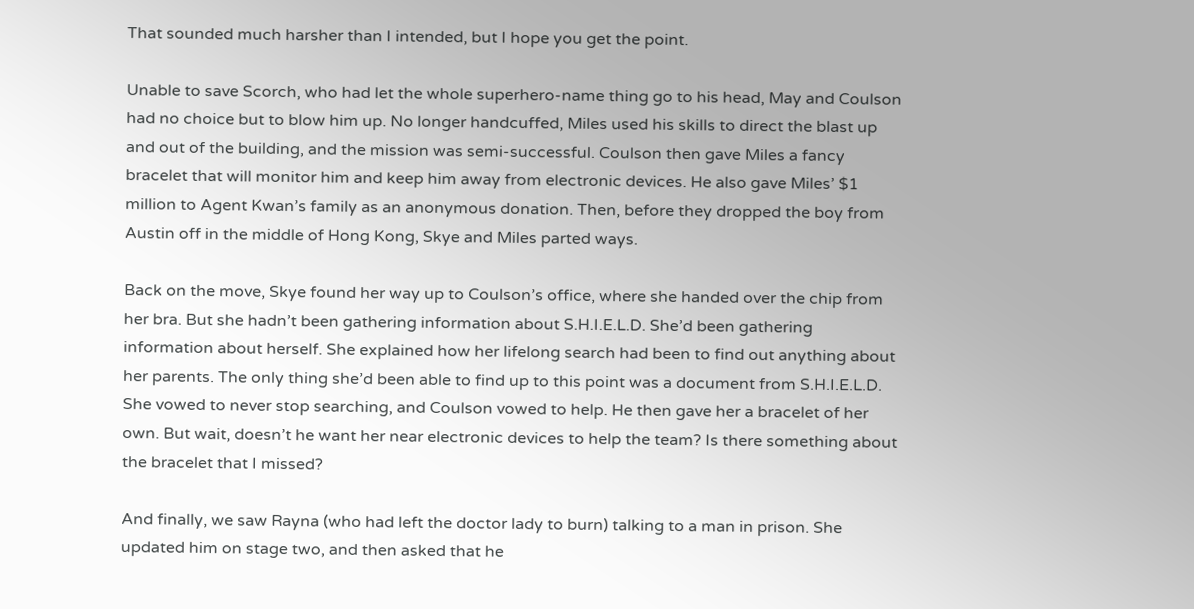That sounded much harsher than I intended, but I hope you get the point.

Unable to save Scorch, who had let the whole superhero-name thing go to his head, May and Coulson had no choice but to blow him up. No longer handcuffed, Miles used his skills to direct the blast up and out of the building, and the mission was semi-successful. Coulson then gave Miles a fancy bracelet that will monitor him and keep him away from electronic devices. He also gave Miles’ $1 million to Agent Kwan’s family as an anonymous donation. Then, before they dropped the boy from Austin off in the middle of Hong Kong, Skye and Miles parted ways.

Back on the move, Skye found her way up to Coulson’s office, where she handed over the chip from her bra. But she hadn’t been gathering information about S.H.I.E.L.D. She’d been gathering information about herself. She explained how her lifelong search had been to find out anything about her parents. The only thing she’d been able to find up to this point was a document from S.H.I.E.L.D. She vowed to never stop searching, and Coulson vowed to help. He then gave her a bracelet of her own. But wait, doesn’t he want her near electronic devices to help the team? Is there something about the bracelet that I missed?

And finally, we saw Rayna (who had left the doctor lady to burn) talking to a man in prison. She updated him on stage two, and then asked that he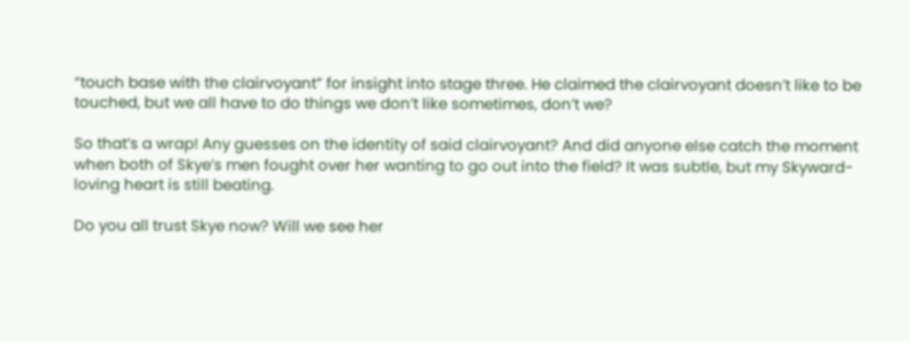“touch base with the clairvoyant” for insight into stage three. He claimed the clairvoyant doesn’t like to be touched, but we all have to do things we don’t like sometimes, don’t we?

So that’s a wrap! Any guesses on the identity of said clairvoyant? And did anyone else catch the moment when both of Skye’s men fought over her wanting to go out into the field? It was subtle, but my Skyward-loving heart is still beating.

Do you all trust Skye now? Will we see her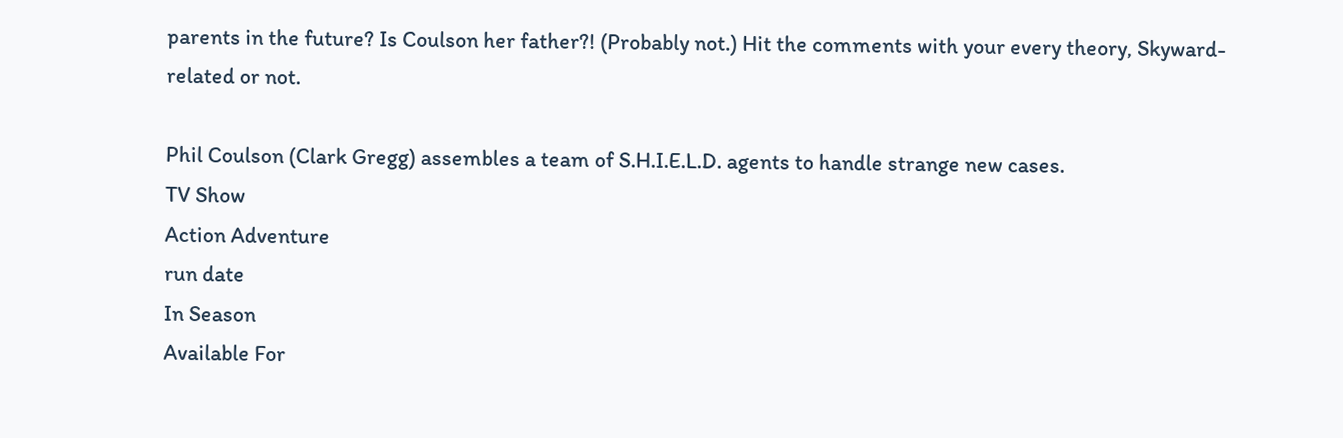parents in the future? Is Coulson her father?! (Probably not.) Hit the comments with your every theory, Skyward-related or not.

Phil Coulson (Clark Gregg) assembles a team of S.H.I.E.L.D. agents to handle strange new cases.
TV Show
Action Adventure
run date
In Season
Available For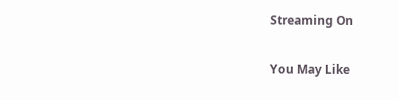Streaming On

You May Like